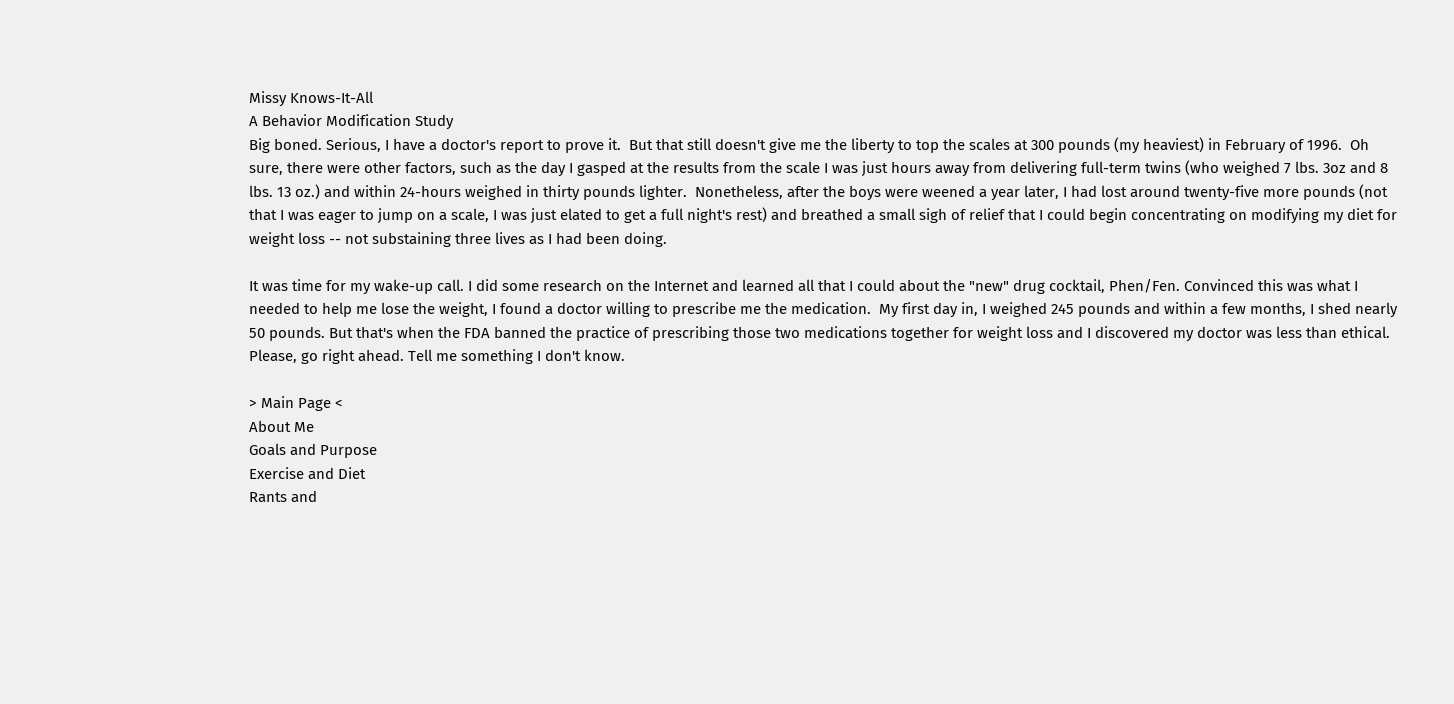Missy Knows-It-All
A Behavior Modification Study
Big boned. Serious, I have a doctor's report to prove it.  But that still doesn't give me the liberty to top the scales at 300 pounds (my heaviest) in February of 1996.  Oh sure, there were other factors, such as the day I gasped at the results from the scale I was just hours away from delivering full-term twins (who weighed 7 lbs. 3oz and 8 lbs. 13 oz.) and within 24-hours weighed in thirty pounds lighter.  Nonetheless, after the boys were weened a year later, I had lost around twenty-five more pounds (not that I was eager to jump on a scale, I was just elated to get a full night's rest) and breathed a small sigh of relief that I could begin concentrating on modifying my diet for weight loss -- not substaining three lives as I had been doing.

It was time for my wake-up call. I did some research on the Internet and learned all that I could about the "new" drug cocktail, Phen/Fen. Convinced this was what I needed to help me lose the weight, I found a doctor willing to prescribe me the medication.  My first day in, I weighed 245 pounds and within a few months, I shed nearly 50 pounds. But that's when the FDA banned the practice of prescribing those two medications together for weight loss and I discovered my doctor was less than ethical.
Please, go right ahead. Tell me something I don't know.

> Main Page <
About Me
Goals and Purpose
Exercise and Diet
Rants and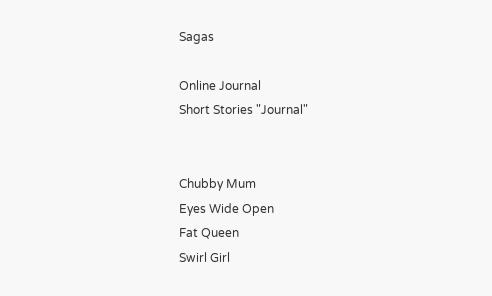Sagas

Online Journal
Short Stories "Journal"


Chubby Mum
Eyes Wide Open
Fat Queen
Swirl Girl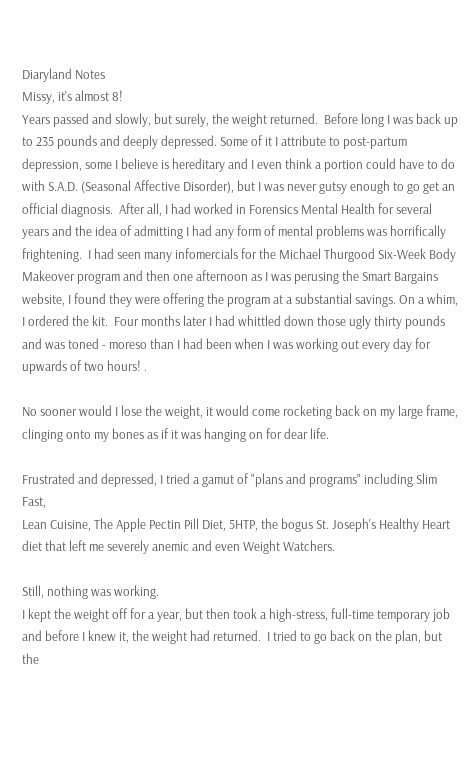Diaryland Notes
Missy, it's almost 8!
Years passed and slowly, but surely, the weight returned.  Before long I was back up to 235 pounds and deeply depressed. Some of it I attribute to post-partum depression, some I believe is hereditary and I even think a portion could have to do with S.A.D. (Seasonal Affective Disorder), but I was never gutsy enough to go get an official diagnosis.  After all, I had worked in Forensics Mental Health for several years and the idea of admitting I had any form of mental problems was horrifically frightening.  I had seen many infomercials for the Michael Thurgood Six-Week Body Makeover program and then one afternoon as I was perusing the Smart Bargains website, I found they were offering the program at a substantial savings. On a whim, I ordered the kit.  Four months later I had whittled down those ugly thirty pounds and was toned - moreso than I had been when I was working out every day for upwards of two hours! .

No sooner would I lose the weight, it would come rocketing back on my large frame, clinging onto my bones as if it was hanging on for dear life.

Frustrated and depressed, I tried a gamut of "plans and programs" including Slim Fast,
Lean Cuisine, The Apple Pectin Pill Diet, 5HTP, the bogus St. Joseph's Healthy Heart diet that left me severely anemic and even Weight Watchers.

Still, nothing was working.
I kept the weight off for a year, but then took a high-stress, full-time temporary job and before I knew it, the weight had returned.  I tried to go back on the plan, but the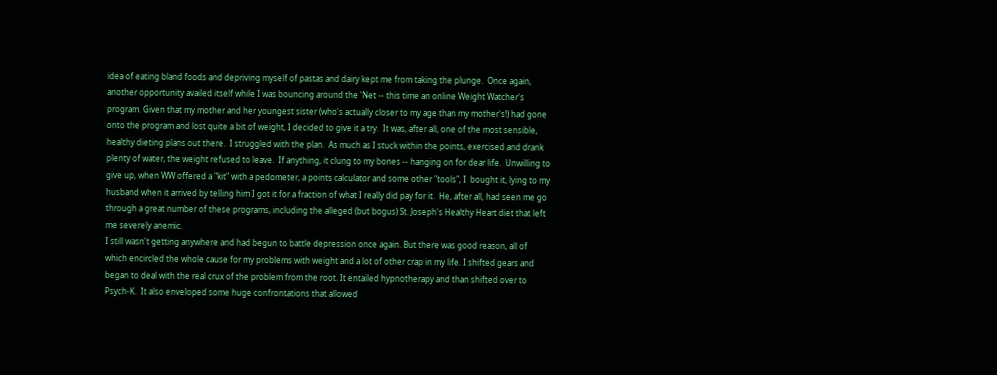idea of eating bland foods and depriving myself of pastas and dairy kept me from taking the plunge.  Once again, another opportunity availed itself while I was bouncing around the 'Net -- this time an online Weight Watcher's program. Given that my mother and her youngest sister (who's actually closer to my age than my mother's!) had gone onto the program and lost quite a bit of weight, I decided to give it a try.  It was, after all, one of the most sensible, healthy dieting plans out there.  I struggled with the plan.  As much as I stuck within the points, exercised and drank plenty of water, the weight refused to leave.  If anything, it clung to my bones -- hanging on for dear life.  Unwilling to give up, when WW offered a "kit" with a pedometer, a points calculator and some other "tools", I  bought it, lying to my husband when it arrived by telling him I got it for a fraction of what I really did pay for it.  He, after all, had seen me go through a great number of these programs, including the alleged (but bogus) St. Joseph's Healthy Heart diet that left me severely anemic.
I still wasn't getting anywhere and had begun to battle depression once again. But there was good reason, all of which encircled the whole cause for my problems with weight and a lot of other crap in my life. I shifted gears and began to deal with the real crux of the problem from the root. It entailed hypnotherapy and than shifted over to Psych-K.  It also enveloped some huge confrontations that allowed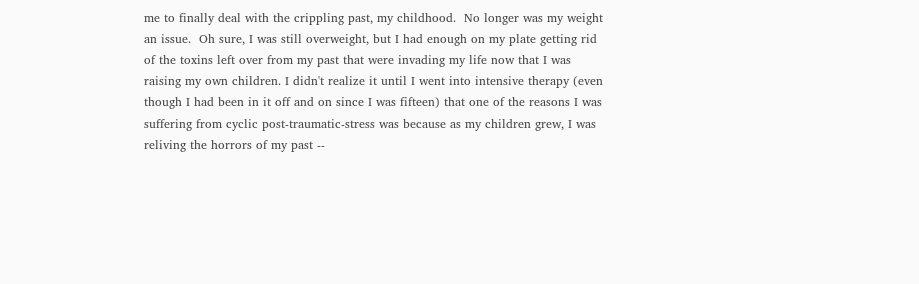me to finally deal with the crippling past, my childhood.  No longer was my weight an issue.  Oh sure, I was still overweight, but I had enough on my plate getting rid of the toxins left over from my past that were invading my life now that I was raising my own children. I didn't realize it until I went into intensive therapy (even though I had been in it off and on since I was fifteen) that one of the reasons I was suffering from cyclic post-traumatic-stress was because as my children grew, I was reliving the horrors of my past --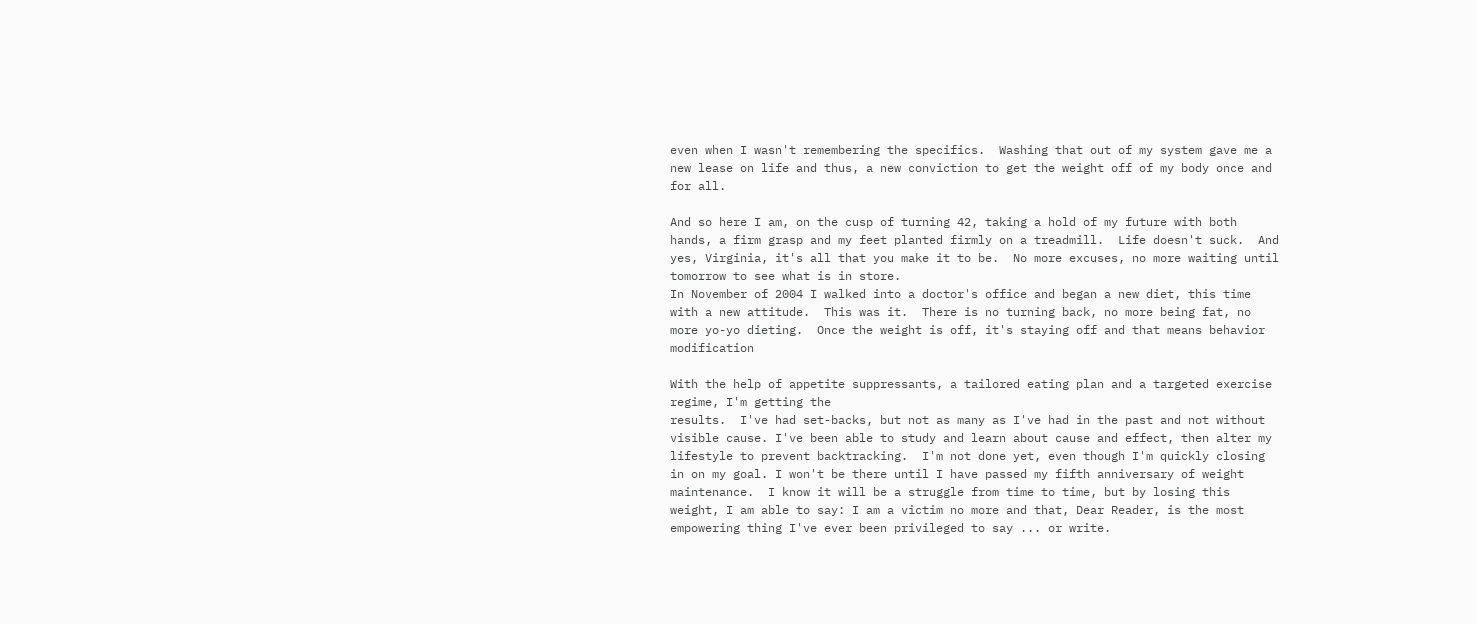even when I wasn't remembering the specifics.  Washing that out of my system gave me a new lease on life and thus, a new conviction to get the weight off of my body once and for all.

And so here I am, on the cusp of turning 42, taking a hold of my future with both hands, a firm grasp and my feet planted firmly on a treadmill.  Life doesn't suck.  And yes, Virginia, it's all that you make it to be.  No more excuses, no more waiting until tomorrow to see what is in store.
In November of 2004 I walked into a doctor's office and began a new diet, this time with a new attitude.  This was it.  There is no turning back, no more being fat, no more yo-yo dieting.  Once the weight is off, it's staying off and that means behavior modification

With the help of appetite suppressants, a tailored eating plan and a targeted exercise regime, I'm getting the
results.  I've had set-backs, but not as many as I've had in the past and not without visible cause. I've been able to study and learn about cause and effect, then alter my lifestyle to prevent backtracking.  I'm not done yet, even though I'm quickly closing in on my goal. I won't be there until I have passed my fifth anniversary of weight maintenance.  I know it will be a struggle from time to time, but by losing this weight, I am able to say: I am a victim no more and that, Dear Reader, is the most empowering thing I've ever been privileged to say ... or write.